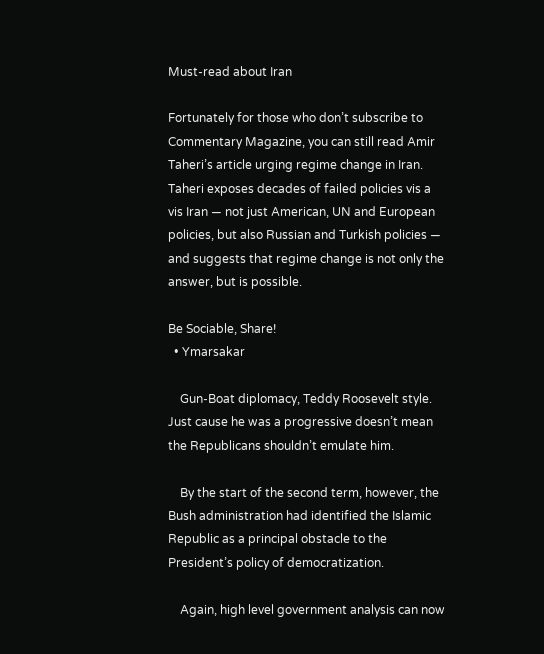Must-read about Iran

Fortunately for those who don’t subscribe to Commentary Magazine, you can still read Amir Taheri’s article urging regime change in Iran. Taheri exposes decades of failed policies vis a vis Iran — not just American, UN and European policies, but also Russian and Turkish policies — and suggests that regime change is not only the answer, but is possible.

Be Sociable, Share!
  • Ymarsakar

    Gun-Boat diplomacy, Teddy Roosevelt style. Just cause he was a progressive doesn’t mean the Republicans shouldn’t emulate him.

    By the start of the second term, however, the Bush administration had identified the Islamic Republic as a principal obstacle to the President’s policy of democratization.

    Again, high level government analysis can now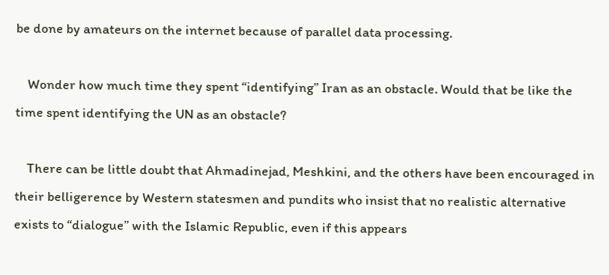be done by amateurs on the internet because of parallel data processing.

    Wonder how much time they spent “identifying” Iran as an obstacle. Would that be like the time spent identifying the UN as an obstacle?

    There can be little doubt that Ahmadinejad, Meshkini, and the others have been encouraged in their belligerence by Western statesmen and pundits who insist that no realistic alternative exists to “dialogue” with the Islamic Republic, even if this appears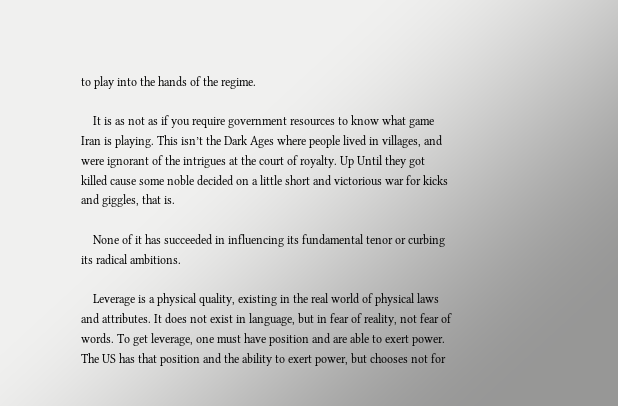to play into the hands of the regime.

    It is as not as if you require government resources to know what game Iran is playing. This isn’t the Dark Ages where people lived in villages, and were ignorant of the intrigues at the court of royalty. Up Until they got killed cause some noble decided on a little short and victorious war for kicks and giggles, that is.

    None of it has succeeded in influencing its fundamental tenor or curbing its radical ambitions.

    Leverage is a physical quality, existing in the real world of physical laws and attributes. It does not exist in language, but in fear of reality, not fear of words. To get leverage, one must have position and are able to exert power. The US has that position and the ability to exert power, but chooses not for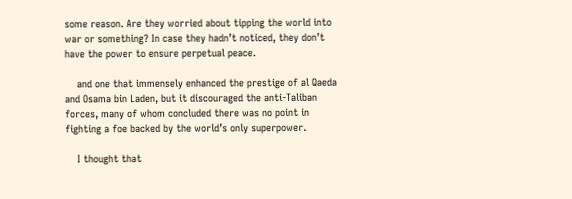some reason. Are they worried about tipping the world into war or something? In case they hadn’t noticed, they don’t have the power to ensure perpetual peace.

    and one that immensely enhanced the prestige of al Qaeda and Osama bin Laden, but it discouraged the anti-Taliban forces, many of whom concluded there was no point in fighting a foe backed by the world’s only superpower.

    I thought that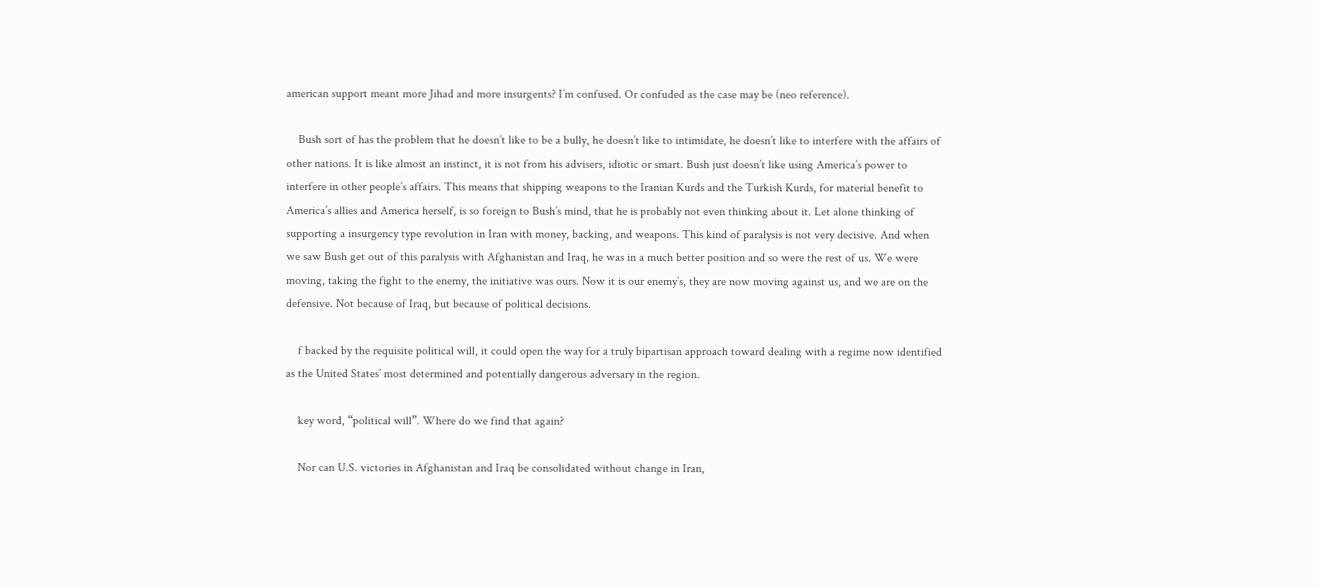american support meant more Jihad and more insurgents? I’m confused. Or confuded as the case may be (neo reference).

    Bush sort of has the problem that he doesn’t like to be a bully, he doesn’t like to intimidate, he doesn’t like to interfere with the affairs of other nations. It is like almost an instinct, it is not from his advisers, idiotic or smart. Bush just doesn’t like using America’s power to interfere in other people’s affairs. This means that shipping weapons to the Iranian Kurds and the Turkish Kurds, for material benefit to America’s allies and America herself, is so foreign to Bush’s mind, that he is probably not even thinking about it. Let alone thinking of supporting a insurgency type revolution in Iran with money, backing, and weapons. This kind of paralysis is not very decisive. And when we saw Bush get out of this paralysis with Afghanistan and Iraq, he was in a much better position and so were the rest of us. We were moving, taking the fight to the enemy, the initiative was ours. Now it is our enemy’s, they are now moving against us, and we are on the defensive. Not because of Iraq, but because of political decisions.

    f backed by the requisite political will, it could open the way for a truly bipartisan approach toward dealing with a regime now identified as the United States’ most determined and potentially dangerous adversary in the region.

    key word, “political will”. Where do we find that again?

    Nor can U.S. victories in Afghanistan and Iraq be consolidated without change in Iran,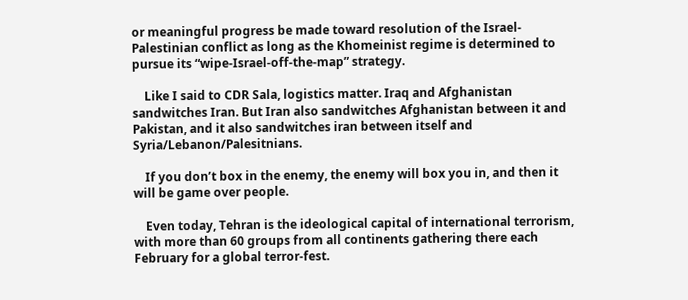or meaningful progress be made toward resolution of the Israel-Palestinian conflict as long as the Khomeinist regime is determined to pursue its “wipe-Israel-off-the-map” strategy.

    Like I said to CDR Sala, logistics matter. Iraq and Afghanistan sandwitches Iran. But Iran also sandwitches Afghanistan between it and Pakistan, and it also sandwitches iran between itself and Syria/Lebanon/Palesitnians.

    If you don’t box in the enemy, the enemy will box you in, and then it will be game over people.

    Even today, Tehran is the ideological capital of international terrorism, with more than 60 groups from all continents gathering there each February for a global terror-fest.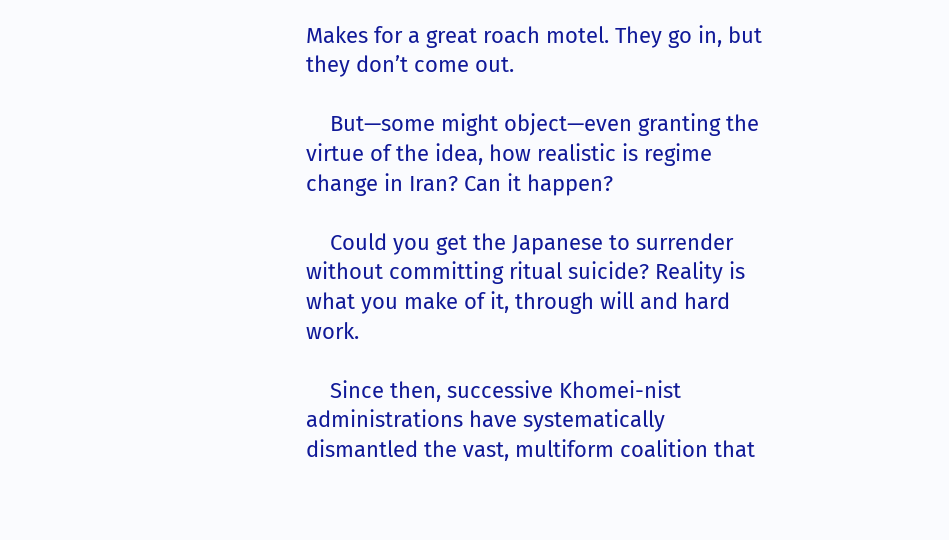Makes for a great roach motel. They go in, but they don’t come out.

    But—some might object—even granting the virtue of the idea, how realistic is regime change in Iran? Can it happen?

    Could you get the Japanese to surrender without committing ritual suicide? Reality is what you make of it, through will and hard work.

    Since then, successive Khomei-nist administrations have systematically dismantled the vast, multiform coalition that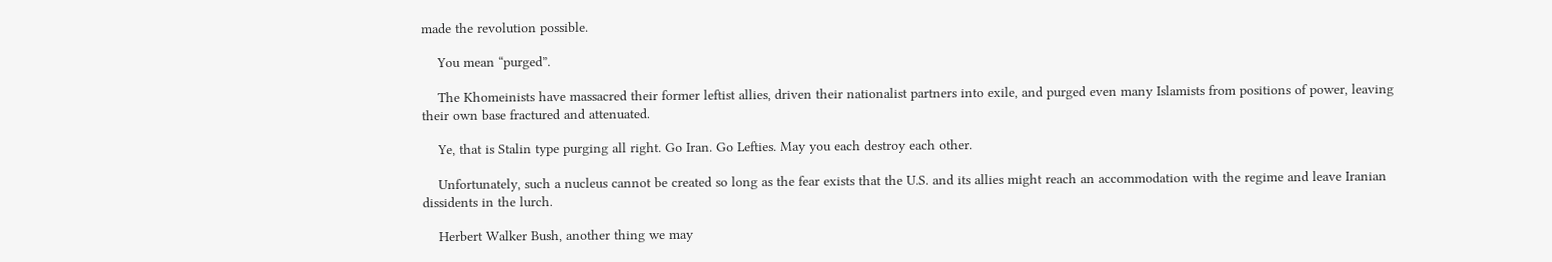made the revolution possible.

    You mean “purged”.

    The Khomeinists have massacred their former leftist allies, driven their nationalist partners into exile, and purged even many Islamists from positions of power, leaving their own base fractured and attenuated.

    Ye, that is Stalin type purging all right. Go Iran. Go Lefties. May you each destroy each other.

    Unfortunately, such a nucleus cannot be created so long as the fear exists that the U.S. and its allies might reach an accommodation with the regime and leave Iranian dissidents in the lurch.

    Herbert Walker Bush, another thing we may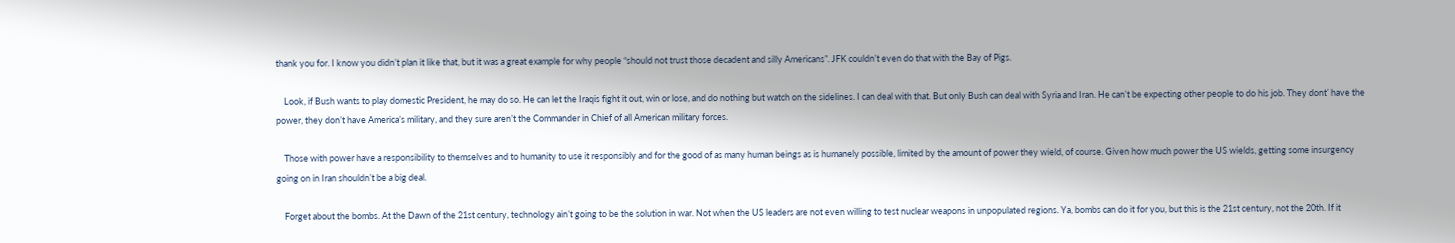thank you for. I know you didn’t plan it like that, but it was a great example for why people “should not trust those decadent and silly Americans”. JFK couldn’t even do that with the Bay of Pigs.

    Look, if Bush wants to play domestic President, he may do so. He can let the Iraqis fight it out, win or lose, and do nothing but watch on the sidelines. I can deal with that. But only Bush can deal with Syria and Iran. He can’t be expecting other people to do his job. They dont’ have the power, they don’t have America’s military, and they sure aren’t the Commander in Chief of all American military forces.

    Those with power have a responsibility to themselves and to humanity to use it responsibly and for the good of as many human beings as is humanely possible, limited by the amount of power they wield, of course. Given how much power the US wields, getting some insurgency going on in Iran shouldn’t be a big deal.

    Forget about the bombs. At the Dawn of the 21st century, technology ain’t going to be the solution in war. Not when the US leaders are not even willing to test nuclear weapons in unpopulated regions. Ya, bombs can do it for you, but this is the 21st century, not the 20th. If it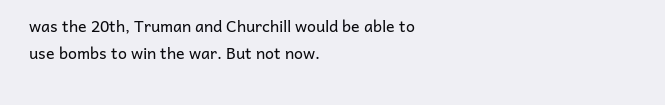was the 20th, Truman and Churchill would be able to use bombs to win the war. But not now.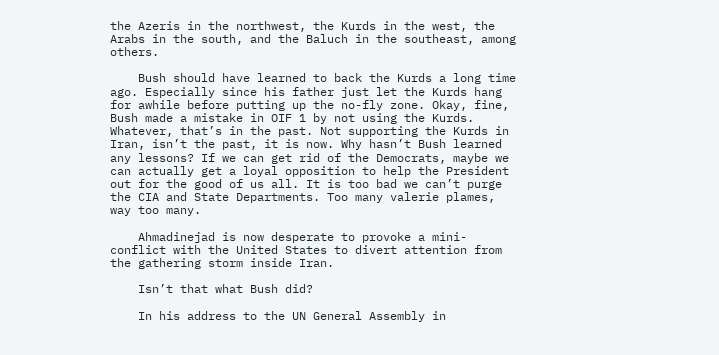the Azeris in the northwest, the Kurds in the west, the Arabs in the south, and the Baluch in the southeast, among others.

    Bush should have learned to back the Kurds a long time ago. Especially since his father just let the Kurds hang for awhile before putting up the no-fly zone. Okay, fine, Bush made a mistake in OIF 1 by not using the Kurds. Whatever, that’s in the past. Not supporting the Kurds in Iran, isn’t the past, it is now. Why hasn’t Bush learned any lessons? If we can get rid of the Democrats, maybe we can actually get a loyal opposition to help the President out for the good of us all. It is too bad we can’t purge the CIA and State Departments. Too many valerie plames, way too many.

    Ahmadinejad is now desperate to provoke a mini-conflict with the United States to divert attention from the gathering storm inside Iran.

    Isn’t that what Bush did?

    In his address to the UN General Assembly in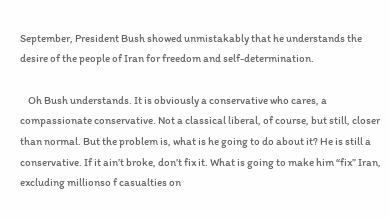September, President Bush showed unmistakably that he understands the desire of the people of Iran for freedom and self-determination.

    Oh Bush understands. It is obviously a conservative who cares, a compassionate conservative. Not a classical liberal, of course, but still, closer than normal. But the problem is, what is he going to do about it? He is still a conservative. If it ain’t broke, don’t fix it. What is going to make him “fix” Iran, excluding millionso f casualties on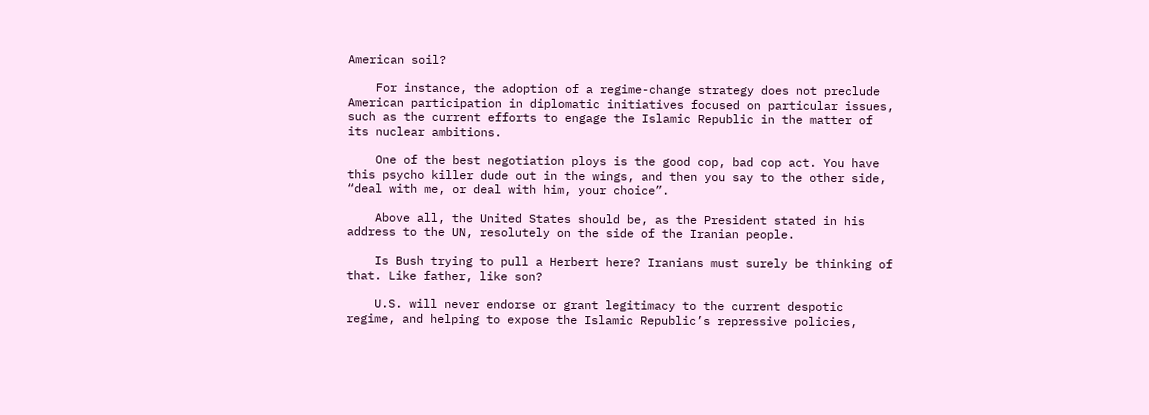American soil?

    For instance, the adoption of a regime-change strategy does not preclude American participation in diplomatic initiatives focused on particular issues, such as the current efforts to engage the Islamic Republic in the matter of its nuclear ambitions.

    One of the best negotiation ploys is the good cop, bad cop act. You have this psycho killer dude out in the wings, and then you say to the other side, “deal with me, or deal with him, your choice”.

    Above all, the United States should be, as the President stated in his address to the UN, resolutely on the side of the Iranian people.

    Is Bush trying to pull a Herbert here? Iranians must surely be thinking of that. Like father, like son?

    U.S. will never endorse or grant legitimacy to the current despotic regime, and helping to expose the Islamic Republic’s repressive policies,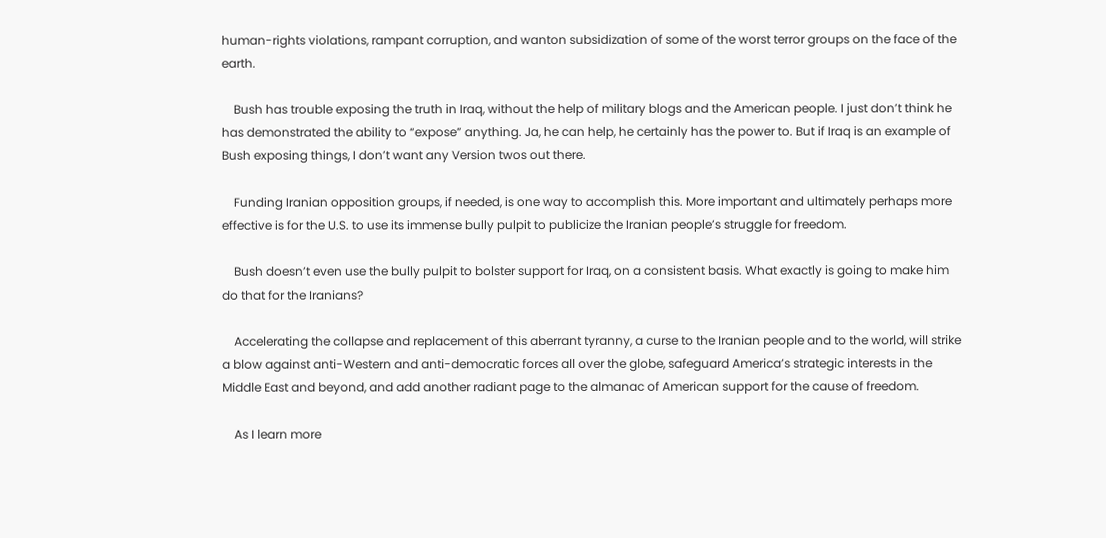human-rights violations, rampant corruption, and wanton subsidization of some of the worst terror groups on the face of the earth.

    Bush has trouble exposing the truth in Iraq, without the help of military blogs and the American people. I just don’t think he has demonstrated the ability to “expose” anything. Ja, he can help, he certainly has the power to. But if Iraq is an example of Bush exposing things, I don’t want any Version twos out there.

    Funding Iranian opposition groups, if needed, is one way to accomplish this. More important and ultimately perhaps more effective is for the U.S. to use its immense bully pulpit to publicize the Iranian people’s struggle for freedom.

    Bush doesn’t even use the bully pulpit to bolster support for Iraq, on a consistent basis. What exactly is going to make him do that for the Iranians?

    Accelerating the collapse and replacement of this aberrant tyranny, a curse to the Iranian people and to the world, will strike a blow against anti-Western and anti-democratic forces all over the globe, safeguard America’s strategic interests in the Middle East and beyond, and add another radiant page to the almanac of American support for the cause of freedom.

    As I learn more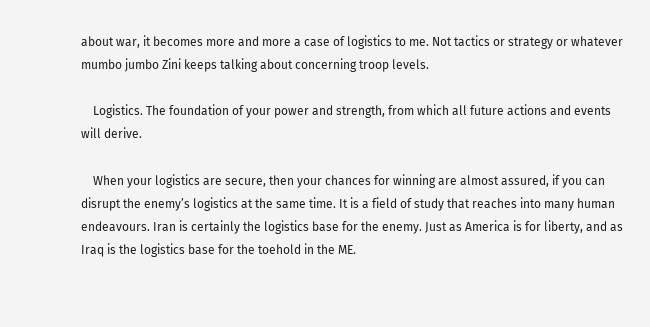about war, it becomes more and more a case of logistics to me. Not tactics or strategy or whatever mumbo jumbo Zini keeps talking about concerning troop levels.

    Logistics. The foundation of your power and strength, from which all future actions and events will derive.

    When your logistics are secure, then your chances for winning are almost assured, if you can disrupt the enemy’s logistics at the same time. It is a field of study that reaches into many human endeavours. Iran is certainly the logistics base for the enemy. Just as America is for liberty, and as Iraq is the logistics base for the toehold in the ME.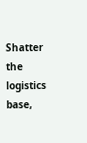Shatter the logistics base,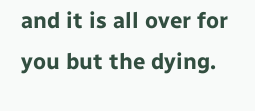and it is all over for you but the dying.